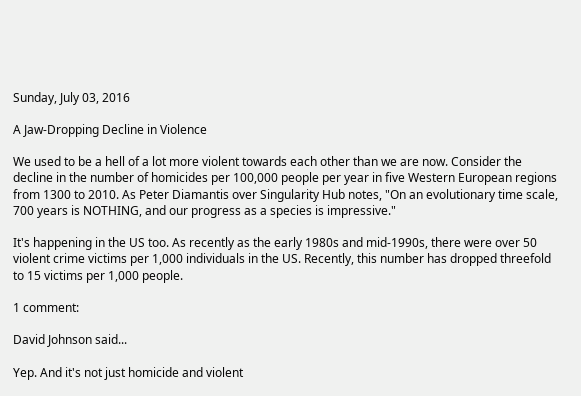Sunday, July 03, 2016

A Jaw-Dropping Decline in Violence

We used to be a hell of a lot more violent towards each other than we are now. Consider the decline in the number of homicides per 100,000 people per year in five Western European regions from 1300 to 2010. As Peter Diamantis over Singularity Hub notes, "On an evolutionary time scale, 700 years is NOTHING, and our progress as a species is impressive."

It's happening in the US too. As recently as the early 1980s and mid-1990s, there were over 50 violent crime victims per 1,000 individuals in the US. Recently, this number has dropped threefold to 15 victims per 1,000 people.

1 comment:

David Johnson said...

Yep. And it's not just homicide and violent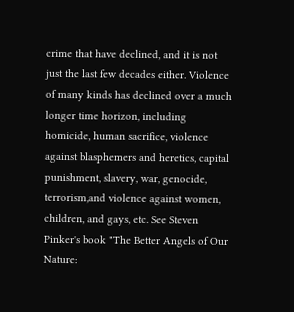crime that have declined, and it is not just the last few decades either. Violence of many kinds has declined over a much longer time horizon, including homicide, human sacrifice, violence against blasphemers and heretics, capital punishment, slavery, war, genocide, terrorism,and violence against women, children, and gays, etc. See Steven Pinker's book "The Better Angels of Our Nature: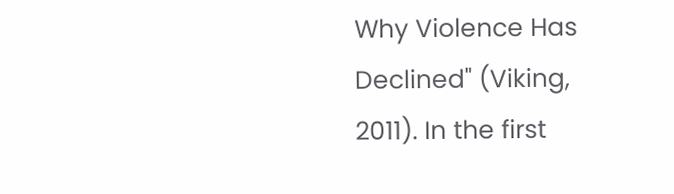Why Violence Has Declined" (Viking, 2011). In the first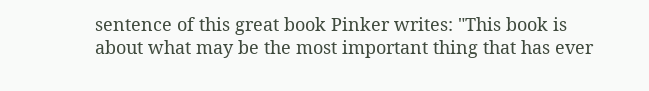sentence of this great book Pinker writes: "This book is about what may be the most important thing that has ever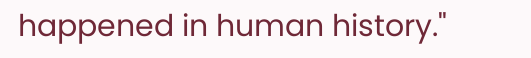happened in human history."